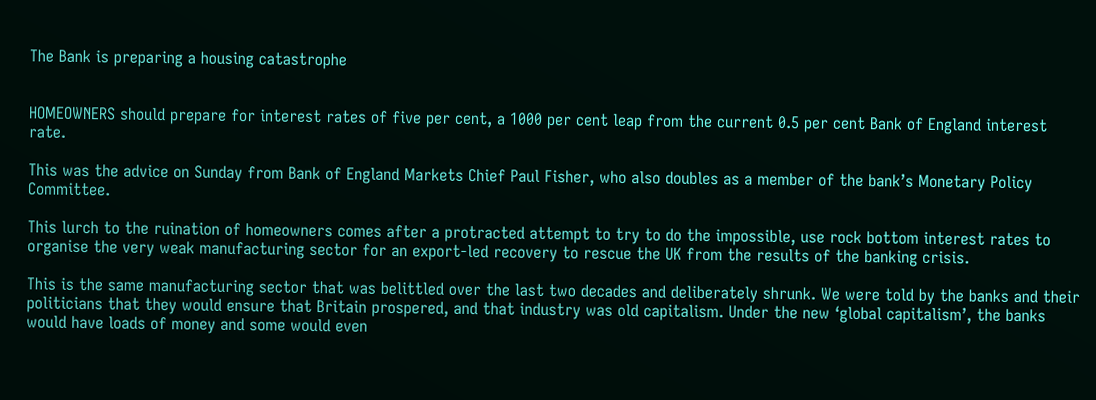The Bank is preparing a housing catastrophe


HOMEOWNERS should prepare for interest rates of five per cent, a 1000 per cent leap from the current 0.5 per cent Bank of England interest rate.

This was the advice on Sunday from Bank of England Markets Chief Paul Fisher, who also doubles as a member of the bank’s Monetary Policy Committee.

This lurch to the ruination of homeowners comes after a protracted attempt to try to do the impossible, use rock bottom interest rates to organise the very weak manufacturing sector for an export-led recovery to rescue the UK from the results of the banking crisis.

This is the same manufacturing sector that was belittled over the last two decades and deliberately shrunk. We were told by the banks and their politicians that they would ensure that Britain prospered, and that industry was old capitalism. Under the new ‘global capitalism’, the banks would have loads of money and some would even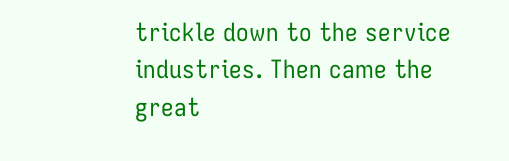trickle down to the service industries. Then came the great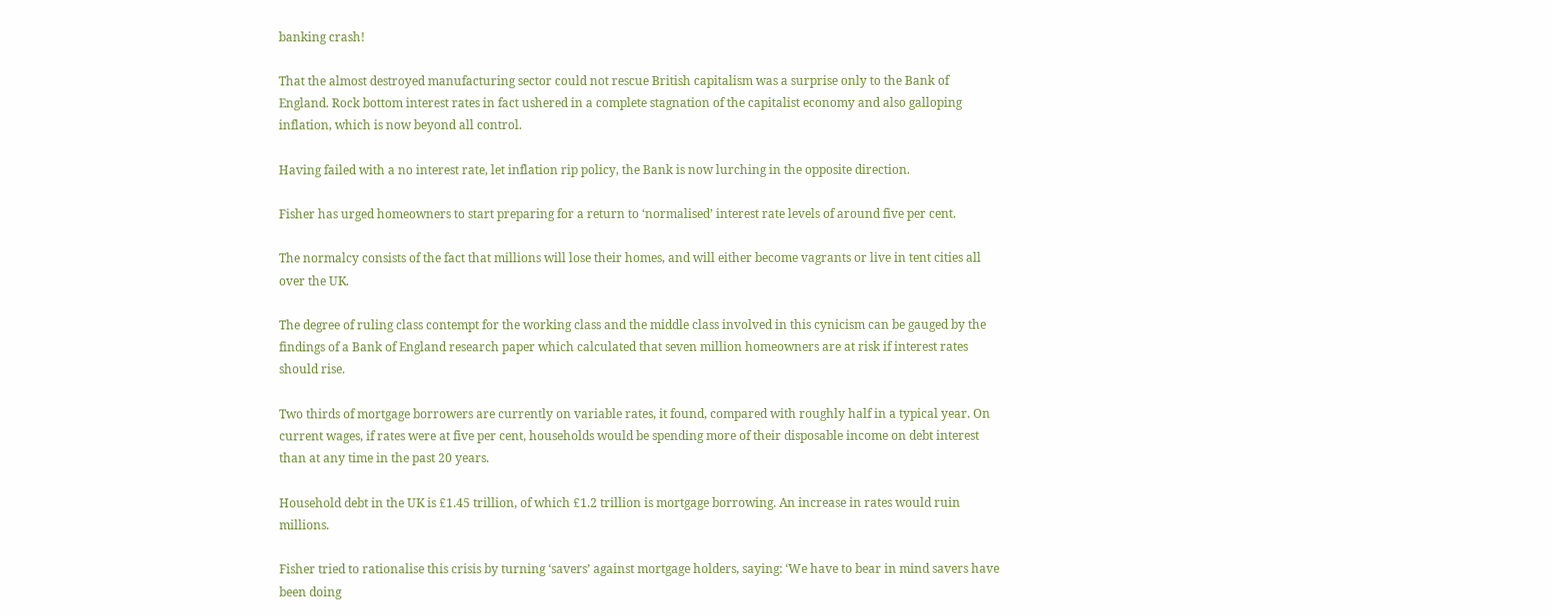banking crash!

That the almost destroyed manufacturing sector could not rescue British capitalism was a surprise only to the Bank of England. Rock bottom interest rates in fact ushered in a complete stagnation of the capitalist economy and also galloping inflation, which is now beyond all control.

Having failed with a no interest rate, let inflation rip policy, the Bank is now lurching in the opposite direction.

Fisher has urged homeowners to start preparing for a return to ‘normalised’ interest rate levels of around five per cent.

The normalcy consists of the fact that millions will lose their homes, and will either become vagrants or live in tent cities all over the UK.

The degree of ruling class contempt for the working class and the middle class involved in this cynicism can be gauged by the findings of a Bank of England research paper which calculated that seven million homeowners are at risk if interest rates should rise.

Two thirds of mortgage borrowers are currently on variable rates, it found, compared with roughly half in a typical year. On current wages, if rates were at five per cent, households would be spending more of their disposable income on debt interest than at any time in the past 20 years.

Household debt in the UK is £1.45 trillion, of which £1.2 trillion is mortgage borrowing. An increase in rates would ruin millions.

Fisher tried to rationalise this crisis by turning ‘savers’ against mortgage holders, saying: ‘We have to bear in mind savers have been doing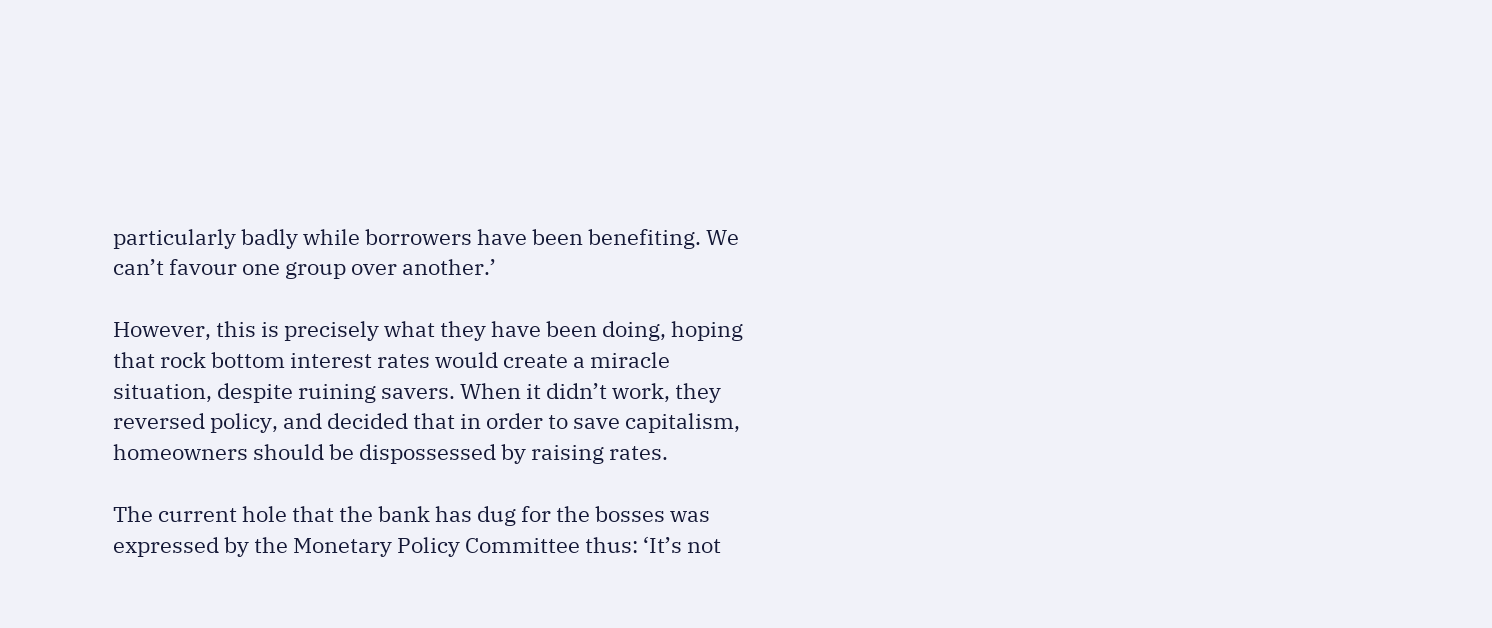particularly badly while borrowers have been benefiting. We can’t favour one group over another.’

However, this is precisely what they have been doing, hoping that rock bottom interest rates would create a miracle situation, despite ruining savers. When it didn’t work, they reversed policy, and decided that in order to save capitalism, homeowners should be dispossessed by raising rates.

The current hole that the bank has dug for the bosses was expressed by the Monetary Policy Committee thus: ‘It’s not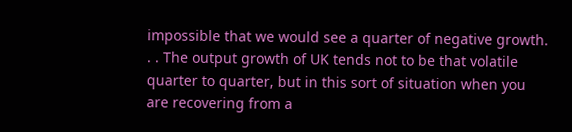impossible that we would see a quarter of negative growth. . . The output growth of UK tends not to be that volatile quarter to quarter, but in this sort of situation when you are recovering from a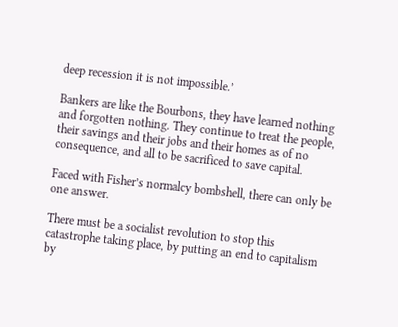deep recession it is not impossible.’

Bankers are like the Bourbons, they have learned nothing and forgotten nothing. They continue to treat the people, their savings and their jobs and their homes as of no consequence, and all to be sacrificed to save capital.

Faced with Fisher’s normalcy bombshell, there can only be one answer.

There must be a socialist revolution to stop this catastrophe taking place, by putting an end to capitalism by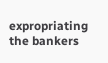expropriating the bankers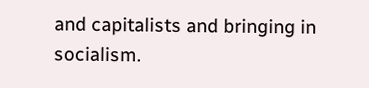and capitalists and bringing in socialism.